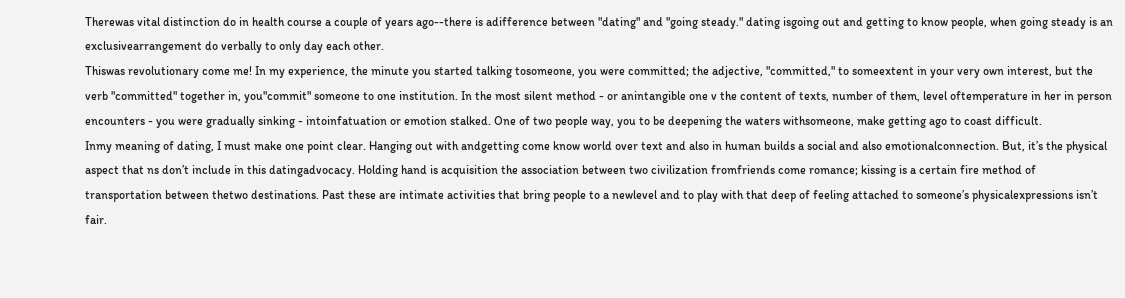Therewas vital distinction do in health course a couple of years ago--there is adifference between "dating" and "going steady." dating isgoing out and getting to know people, when going steady is an exclusivearrangement do verbally to only day each other.
Thiswas revolutionary come me! In my experience, the minute you started talking tosomeone, you were committed; the adjective, "committed," to someextent in your very own interest, but the verb "committed" together in, you"commit" someone to one institution. In the most silent method - or anintangible one v the content of texts, number of them, level oftemperature in her in person encounters - you were gradually sinking - intoinfatuation or emotion stalked. One of two people way, you to be deepening the waters withsomeone, make getting ago to coast difficult.
Inmy meaning of dating, I must make one point clear. Hanging out with andgetting come know world over text and also in human builds a social and also emotionalconnection. But, it’s the physical aspect that ns don’t include in this datingadvocacy. Holding hand is acquisition the association between two civilization fromfriends come romance; kissing is a certain fire method of transportation between thetwo destinations. Past these are intimate activities that bring people to a newlevel and to play with that deep of feeling attached to someone’s physicalexpressions isn’t fair.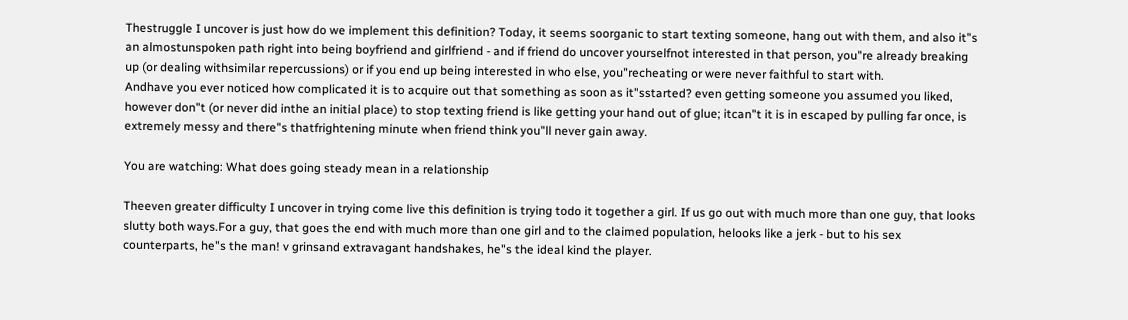Thestruggle I uncover is just how do we implement this definition? Today, it seems soorganic to start texting someone, hang out with them, and also it"s an almostunspoken path right into being boyfriend and girlfriend - and if friend do uncover yourselfnot interested in that person, you"re already breaking up (or dealing withsimilar repercussions) or if you end up being interested in who else, you"recheating or were never faithful to start with.
Andhave you ever noticed how complicated it is to acquire out that something as soon as it"sstarted? even getting someone you assumed you liked, however don"t (or never did inthe an initial place) to stop texting friend is like getting your hand out of glue; itcan"t it is in escaped by pulling far once, is extremely messy and there"s thatfrightening minute when friend think you"ll never gain away.

You are watching: What does going steady mean in a relationship

Theeven greater difficulty I uncover in trying come live this definition is trying todo it together a girl. If us go out with much more than one guy, that looks slutty both ways.For a guy, that goes the end with much more than one girl and to the claimed population, helooks like a jerk - but to his sex counterparts, he"s the man! v grinsand extravagant handshakes, he"s the ideal kind the player.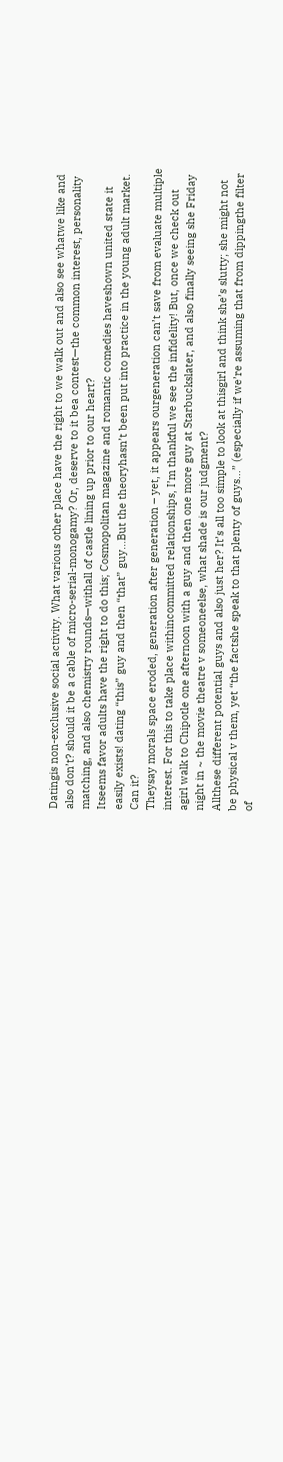Datingis non-exclusive social activity. What various other place have the right to we walk out and also see whatwe like and also don’t? should it be a cable of micro-serial-monogamy? Or, deserve to it bea contest—the common interest, personality matching, and also chemistry rounds—withall of castle lining up prior to our heart?
Itseems favor adults have the right to do this; Cosmopolitan magazine and romantic comedies haveshown united state it easily exists! dating “this” guy and then “that” guy…But the theoryhasn’t been put into practice in the young adult market. Can it?
Theysay morals space eroded, generation after generation – yet, it appears ourgeneration can’t save from evaluate multiple interest. For this to take place withincommitted relationships, I’m thankful we see the infidelity! But, once we check out agirl walk to Chipotle one afternoon with a guy and then one more guy at Starbuckslater, and also finally seeing she Friday night in ~ the movie theatre v someoneelse, what shade is our judgment?
Allthese different potential guys and also just her? It’s all too simple to look at thisgirl and think she’s slutty; she might not be physical v them, yet “the factshe speak to that plenty of guys…” (especially if we’re assuming that from dippingthe filter of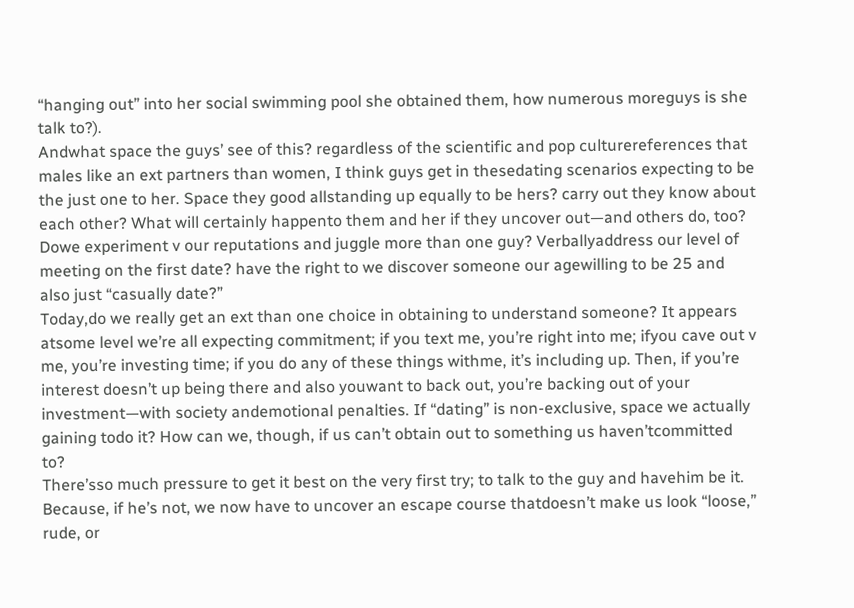“hanging out” into her social swimming pool she obtained them, how numerous moreguys is she talk to?).
Andwhat space the guys’ see of this? regardless of the scientific and pop culturereferences that males like an ext partners than women, I think guys get in thesedating scenarios expecting to be the just one to her. Space they good allstanding up equally to be hers? carry out they know about each other? What will certainly happento them and her if they uncover out—and others do, too?
Dowe experiment v our reputations and juggle more than one guy? Verballyaddress our level of meeting on the first date? have the right to we discover someone our agewilling to be 25 and also just “casually date?”
Today,do we really get an ext than one choice in obtaining to understand someone? It appears atsome level we’re all expecting commitment; if you text me, you’re right into me; ifyou cave out v me, you’re investing time; if you do any of these things withme, it’s including up. Then, if you’re interest doesn’t up being there and also youwant to back out, you’re backing out of your investment—with society andemotional penalties. If “dating” is non-exclusive, space we actually gaining todo it? How can we, though, if us can’t obtain out to something us haven’tcommitted to?
There’sso much pressure to get it best on the very first try; to talk to the guy and havehim be it. Because, if he’s not, we now have to uncover an escape course thatdoesn’t make us look “loose,” rude, or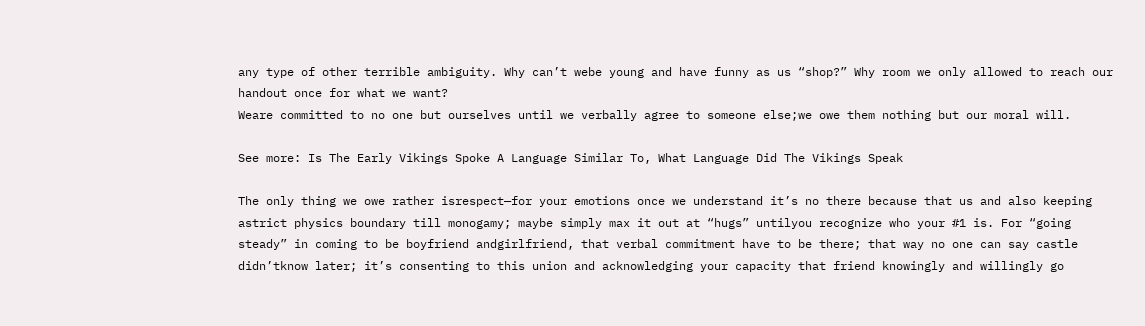any type of other terrible ambiguity. Why can’t webe young and have funny as us “shop?” Why room we only allowed to reach our handout once for what we want?
Weare committed to no one but ourselves until we verbally agree to someone else;we owe them nothing but our moral will.

See more: Is The Early Vikings Spoke A Language Similar To, What Language Did The Vikings Speak

The only thing we owe rather isrespect—for your emotions once we understand it’s no there because that us and also keeping astrict physics boundary till monogamy; maybe simply max it out at “hugs” untilyou recognize who your #1 is. For “going steady” in coming to be boyfriend andgirlfriend, that verbal commitment have to be there; that way no one can say castle didn’tknow later; it’s consenting to this union and acknowledging your capacity that friend knowingly and willingly go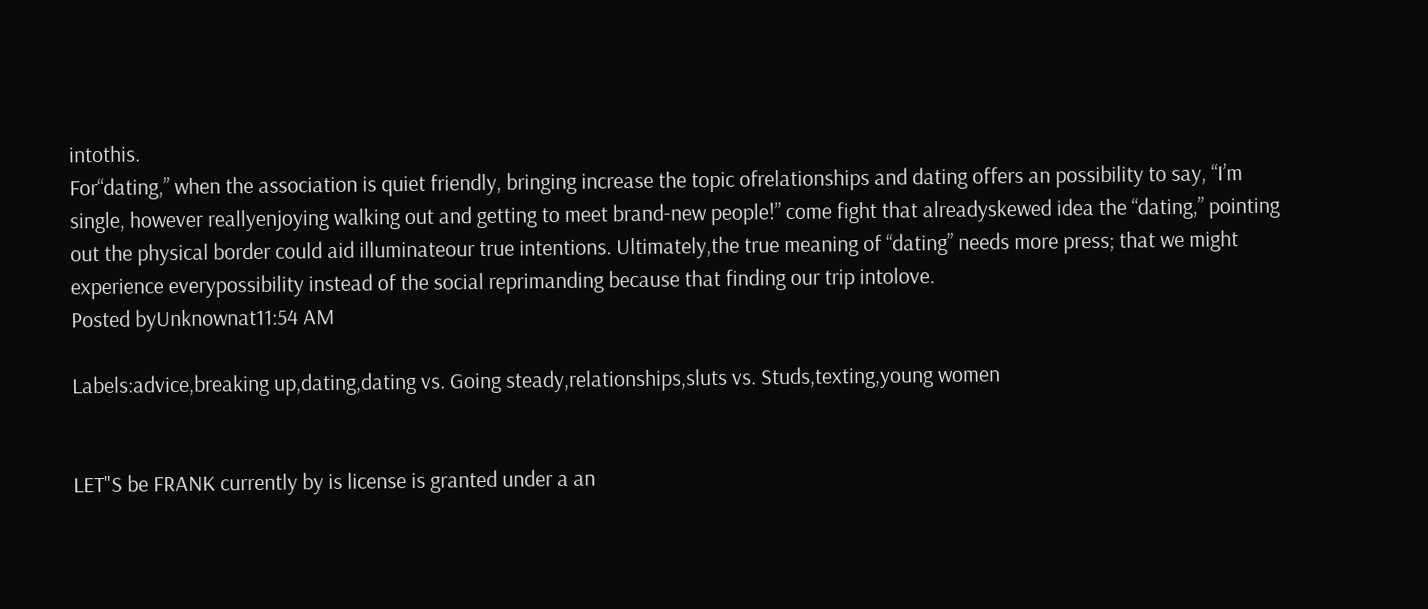intothis.
For“dating,” when the association is quiet friendly, bringing increase the topic ofrelationships and dating offers an possibility to say, “I’m single, however reallyenjoying walking out and getting to meet brand-new people!” come fight that alreadyskewed idea the “dating,” pointing out the physical border could aid illuminateour true intentions. Ultimately,the true meaning of “dating” needs more press; that we might experience everypossibility instead of the social reprimanding because that finding our trip intolove.
Posted byUnknownat11:54 AM

Labels:advice,breaking up,dating,dating vs. Going steady,relationships,sluts vs. Studs,texting,young women


LET"S be FRANK currently by is license is granted under a an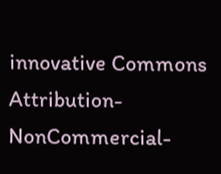innovative Commons Attribution-NonCommercial-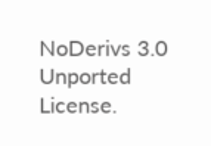NoDerivs 3.0 Unported License.